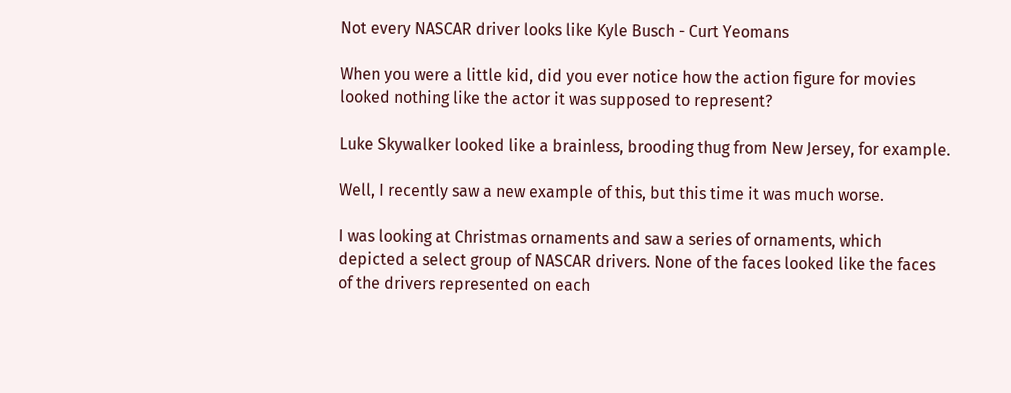Not every NASCAR driver looks like Kyle Busch - Curt Yeomans

When you were a little kid, did you ever notice how the action figure for movies looked nothing like the actor it was supposed to represent?

Luke Skywalker looked like a brainless, brooding thug from New Jersey, for example.

Well, I recently saw a new example of this, but this time it was much worse.

I was looking at Christmas ornaments and saw a series of ornaments, which depicted a select group of NASCAR drivers. None of the faces looked like the faces of the drivers represented on each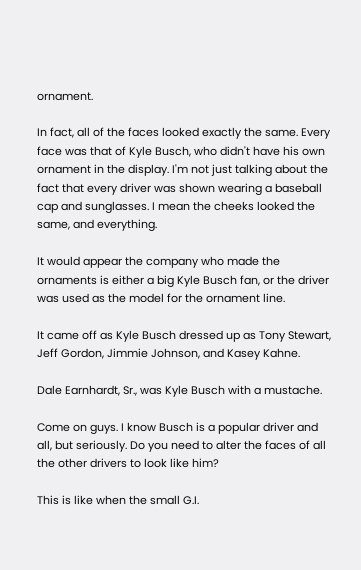ornament.

In fact, all of the faces looked exactly the same. Every face was that of Kyle Busch, who didn't have his own ornament in the display. I'm not just talking about the fact that every driver was shown wearing a baseball cap and sunglasses. I mean the cheeks looked the same, and everything.

It would appear the company who made the ornaments is either a big Kyle Busch fan, or the driver was used as the model for the ornament line.

It came off as Kyle Busch dressed up as Tony Stewart, Jeff Gordon, Jimmie Johnson, and Kasey Kahne.

Dale Earnhardt, Sr., was Kyle Busch with a mustache.

Come on guys. I know Busch is a popular driver and all, but seriously. Do you need to alter the faces of all the other drivers to look like him?

This is like when the small G.I.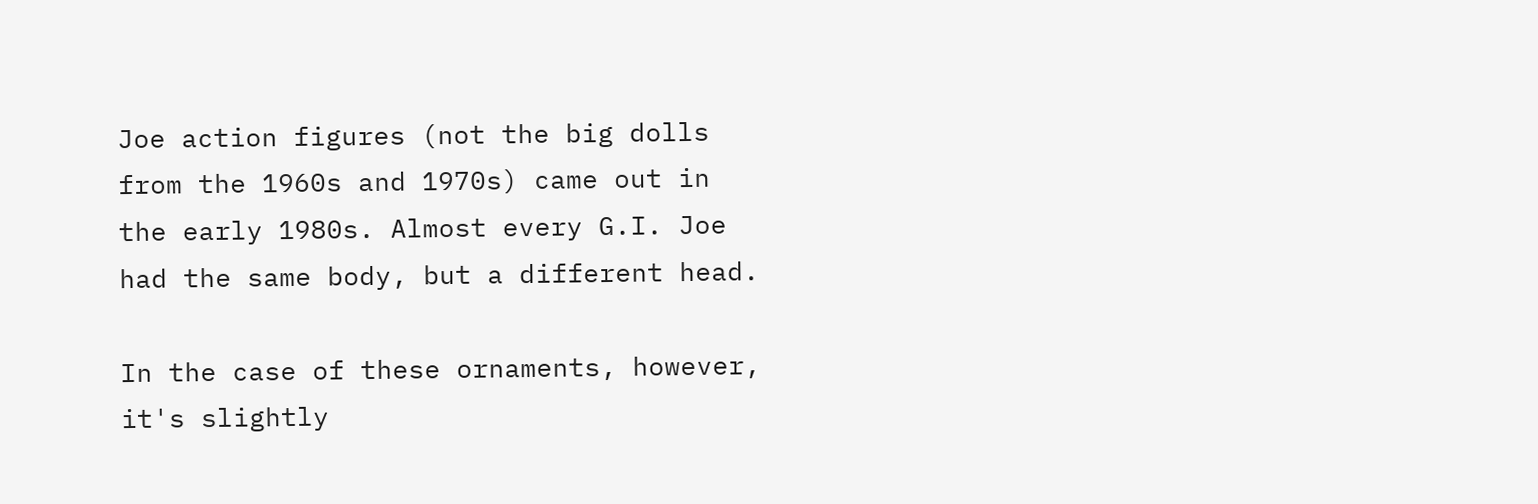Joe action figures (not the big dolls from the 1960s and 1970s) came out in the early 1980s. Almost every G.I. Joe had the same body, but a different head.

In the case of these ornaments, however, it's slightly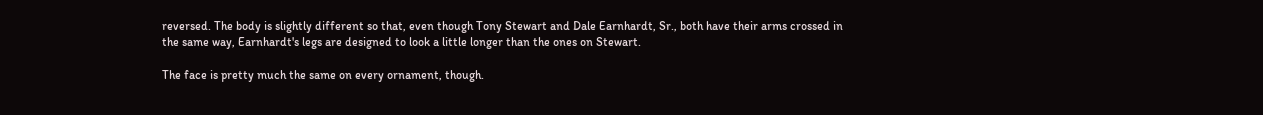reversed. The body is slightly different so that, even though Tony Stewart and Dale Earnhardt, Sr., both have their arms crossed in the same way, Earnhardt's legs are designed to look a little longer than the ones on Stewart.

The face is pretty much the same on every ornament, though.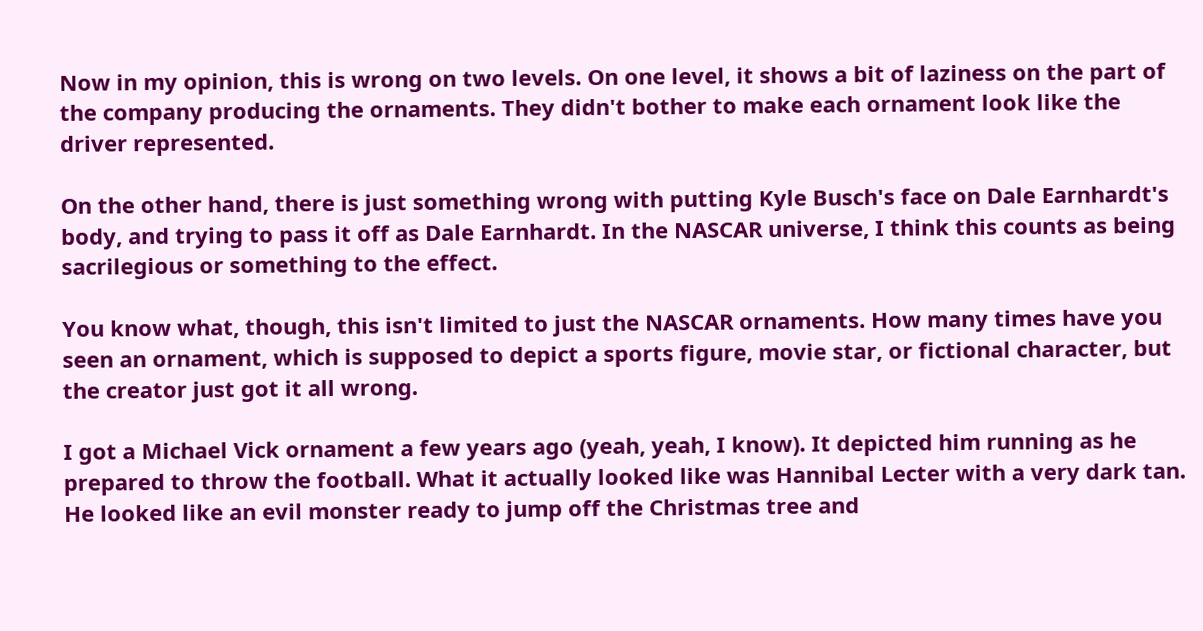Now in my opinion, this is wrong on two levels. On one level, it shows a bit of laziness on the part of the company producing the ornaments. They didn't bother to make each ornament look like the driver represented.

On the other hand, there is just something wrong with putting Kyle Busch's face on Dale Earnhardt's body, and trying to pass it off as Dale Earnhardt. In the NASCAR universe, I think this counts as being sacrilegious or something to the effect.

You know what, though, this isn't limited to just the NASCAR ornaments. How many times have you seen an ornament, which is supposed to depict a sports figure, movie star, or fictional character, but the creator just got it all wrong.

I got a Michael Vick ornament a few years ago (yeah, yeah, I know). It depicted him running as he prepared to throw the football. What it actually looked like was Hannibal Lecter with a very dark tan. He looked like an evil monster ready to jump off the Christmas tree and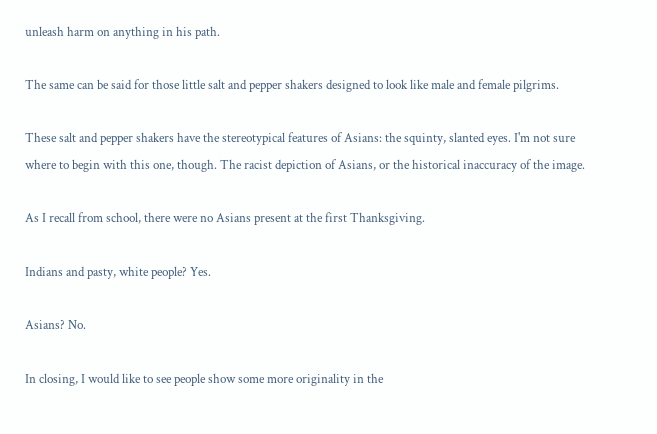unleash harm on anything in his path.

The same can be said for those little salt and pepper shakers designed to look like male and female pilgrims.

These salt and pepper shakers have the stereotypical features of Asians: the squinty, slanted eyes. I'm not sure where to begin with this one, though. The racist depiction of Asians, or the historical inaccuracy of the image.

As I recall from school, there were no Asians present at the first Thanksgiving.

Indians and pasty, white people? Yes.

Asians? No.

In closing, I would like to see people show some more originality in the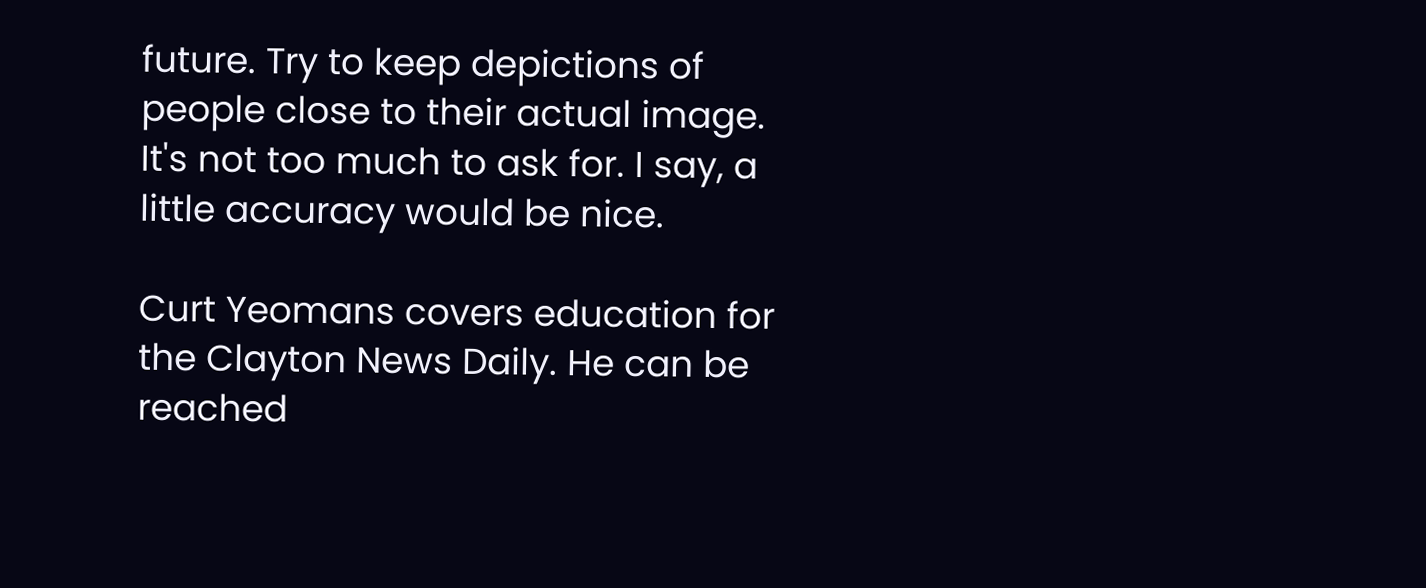future. Try to keep depictions of people close to their actual image. It's not too much to ask for. I say, a little accuracy would be nice.

Curt Yeomans covers education for the Clayton News Daily. He can be reached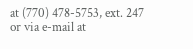at (770) 478-5753, ext. 247 or via e-mail at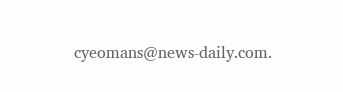cyeomans@news-daily.com.